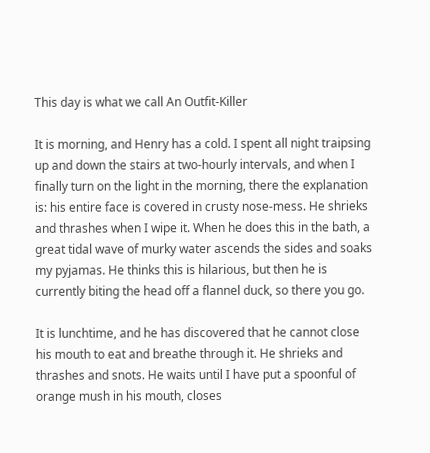This day is what we call An Outfit-Killer

It is morning, and Henry has a cold. I spent all night traipsing up and down the stairs at two-hourly intervals, and when I finally turn on the light in the morning, there the explanation is: his entire face is covered in crusty nose-mess. He shrieks and thrashes when I wipe it. When he does this in the bath, a great tidal wave of murky water ascends the sides and soaks my pyjamas. He thinks this is hilarious, but then he is currently biting the head off a flannel duck, so there you go.

It is lunchtime, and he has discovered that he cannot close his mouth to eat and breathe through it. He shrieks and thrashes and snots. He waits until I have put a spoonful of orange mush in his mouth, closes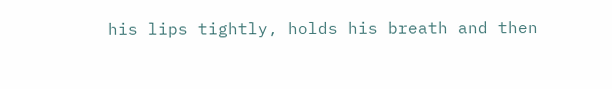his lips tightly, holds his breath and then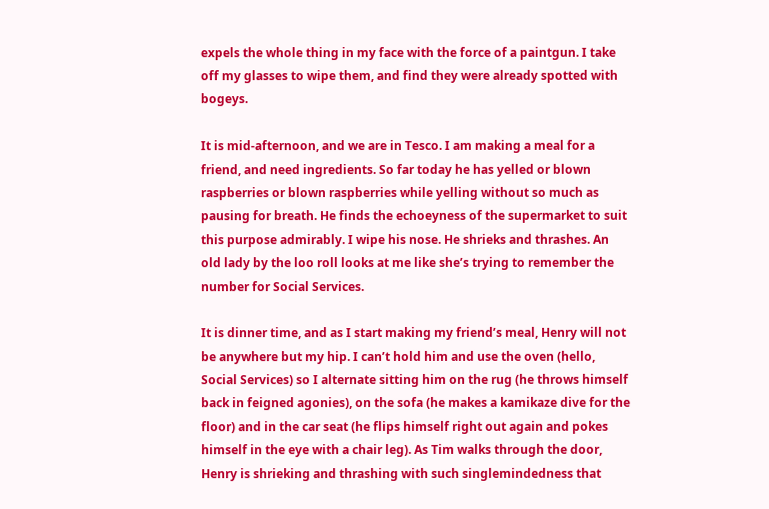expels the whole thing in my face with the force of a paintgun. I take off my glasses to wipe them, and find they were already spotted with bogeys.

It is mid-afternoon, and we are in Tesco. I am making a meal for a friend, and need ingredients. So far today he has yelled or blown raspberries or blown raspberries while yelling without so much as pausing for breath. He finds the echoeyness of the supermarket to suit this purpose admirably. I wipe his nose. He shrieks and thrashes. An old lady by the loo roll looks at me like she’s trying to remember the number for Social Services.

It is dinner time, and as I start making my friend’s meal, Henry will not be anywhere but my hip. I can’t hold him and use the oven (hello, Social Services) so I alternate sitting him on the rug (he throws himself back in feigned agonies), on the sofa (he makes a kamikaze dive for the floor) and in the car seat (he flips himself right out again and pokes himself in the eye with a chair leg). As Tim walks through the door, Henry is shrieking and thrashing with such singlemindedness that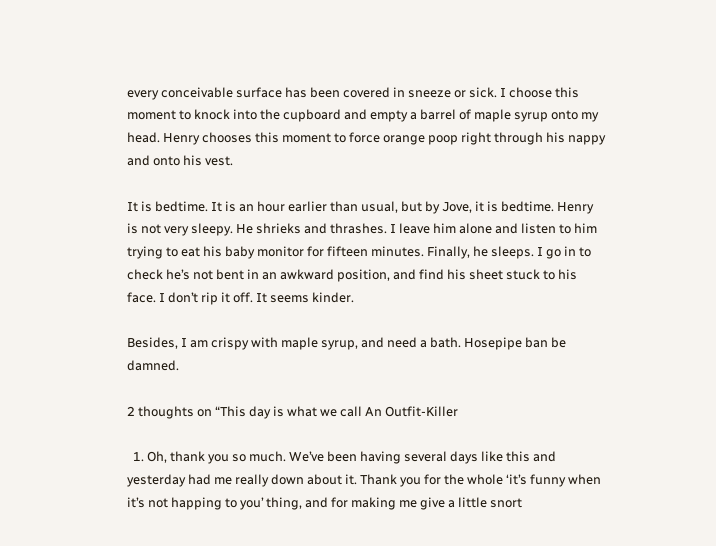every conceivable surface has been covered in sneeze or sick. I choose this moment to knock into the cupboard and empty a barrel of maple syrup onto my head. Henry chooses this moment to force orange poop right through his nappy and onto his vest.

It is bedtime. It is an hour earlier than usual, but by Jove, it is bedtime. Henry is not very sleepy. He shrieks and thrashes. I leave him alone and listen to him trying to eat his baby monitor for fifteen minutes. Finally, he sleeps. I go in to check he’s not bent in an awkward position, and find his sheet stuck to his face. I don’t rip it off. It seems kinder.

Besides, I am crispy with maple syrup, and need a bath. Hosepipe ban be damned.

2 thoughts on “This day is what we call An Outfit-Killer

  1. Oh, thank you so much. We’ve been having several days like this and yesterday had me really down about it. Thank you for the whole ‘it’s funny when it’s not happing to you’ thing, and for making me give a little snort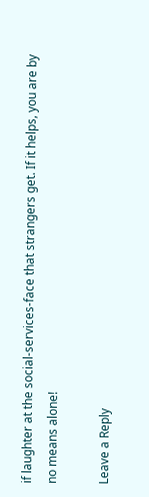if laughter at the social-services-face that strangers get. If it helps, you are by no means alone!

Leave a Reply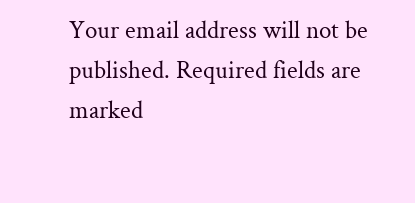Your email address will not be published. Required fields are marked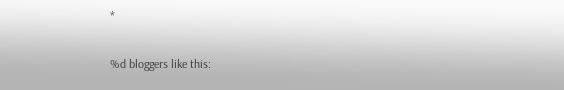*

%d bloggers like this: